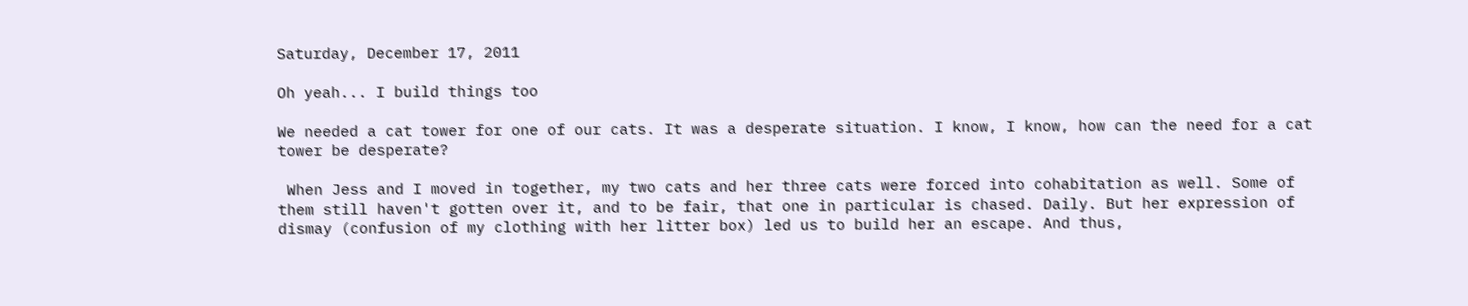Saturday, December 17, 2011

Oh yeah... I build things too

We needed a cat tower for one of our cats. It was a desperate situation. I know, I know, how can the need for a cat tower be desperate?

 When Jess and I moved in together, my two cats and her three cats were forced into cohabitation as well. Some of them still haven't gotten over it, and to be fair, that one in particular is chased. Daily. But her expression of dismay (confusion of my clothing with her litter box) led us to build her an escape. And thus,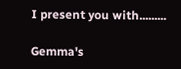I present you with.........

Gemma's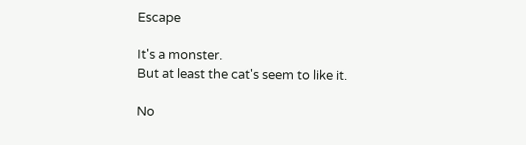Escape

It's a monster.
But at least the cat's seem to like it.

No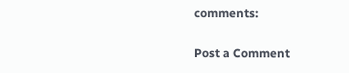comments:

Post a Comment